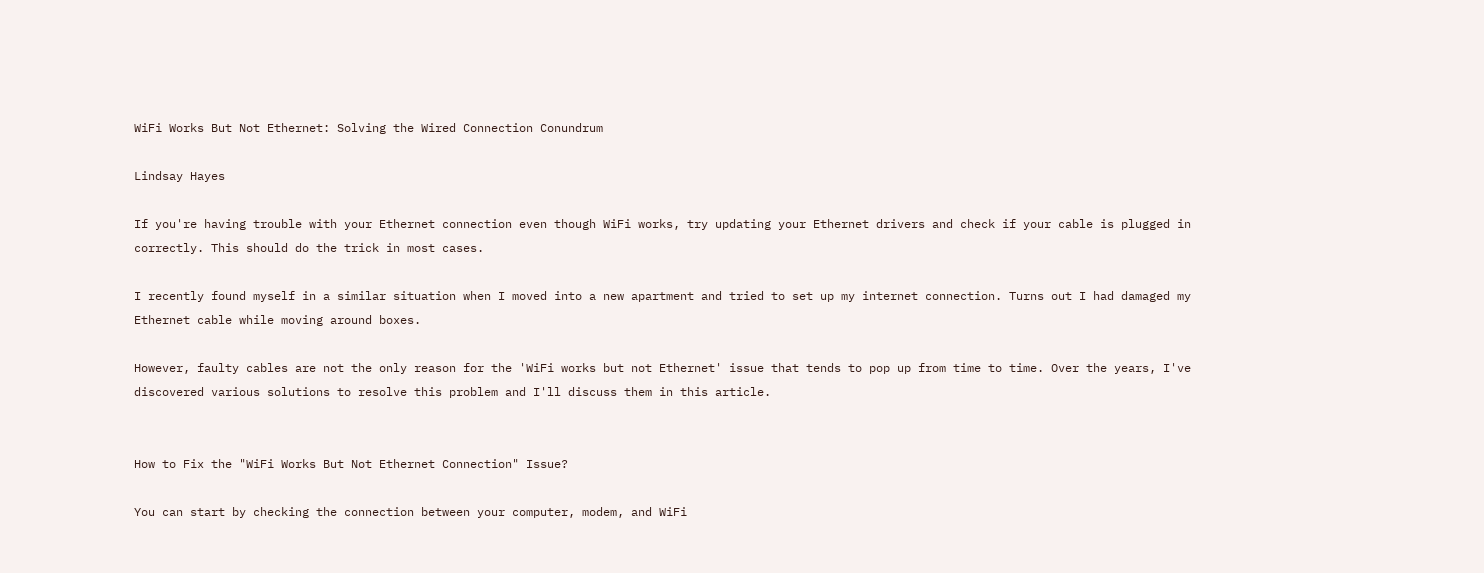WiFi Works But Not Ethernet: Solving the Wired Connection Conundrum

Lindsay Hayes

If you're having trouble with your Ethernet connection even though WiFi works, try updating your Ethernet drivers and check if your cable is plugged in correctly. This should do the trick in most cases.

I recently found myself in a similar situation when I moved into a new apartment and tried to set up my internet connection. Turns out I had damaged my Ethernet cable while moving around boxes.

However, faulty cables are not the only reason for the 'WiFi works but not Ethernet' issue that tends to pop up from time to time. Over the years, I've discovered various solutions to resolve this problem and I'll discuss them in this article.


How to Fix the "WiFi Works But Not Ethernet Connection" Issue?

You can start by checking the connection between your computer, modem, and WiFi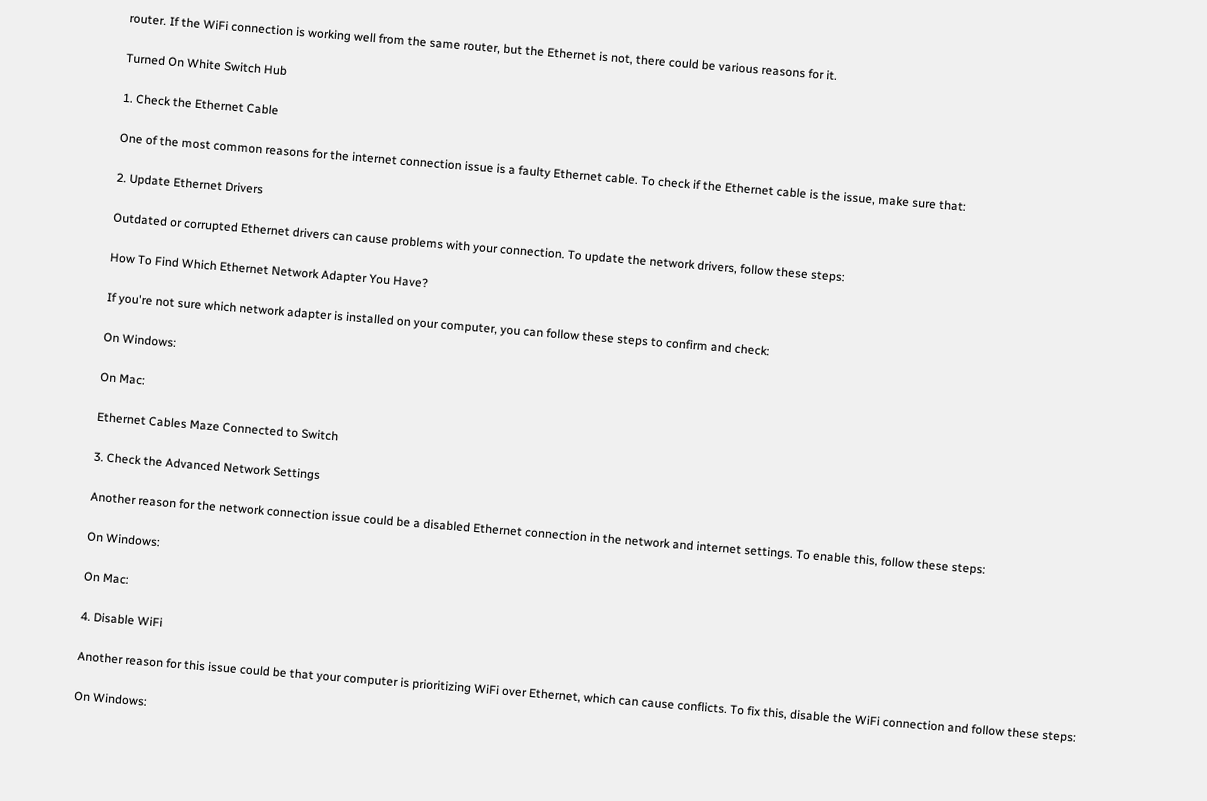router. If the WiFi connection is working well from the same router, but the Ethernet is not, there could be various reasons for it.

Turned On White Switch Hub

1. Check the Ethernet Cable

One of the most common reasons for the internet connection issue is a faulty Ethernet cable. To check if the Ethernet cable is the issue, make sure that:

2. Update Ethernet Drivers

Outdated or corrupted Ethernet drivers can cause problems with your connection. To update the network drivers, follow these steps:

How To Find Which Ethernet Network Adapter You Have?

If you're not sure which network adapter is installed on your computer, you can follow these steps to confirm and check:

On Windows:

On Mac:

Ethernet Cables Maze Connected to Switch

3. Check the Advanced Network Settings

Another reason for the network connection issue could be a disabled Ethernet connection in the network and internet settings. To enable this, follow these steps:

On Windows:

On Mac:

4. Disable WiFi

Another reason for this issue could be that your computer is prioritizing WiFi over Ethernet, which can cause conflicts. To fix this, disable the WiFi connection and follow these steps:

On Windows: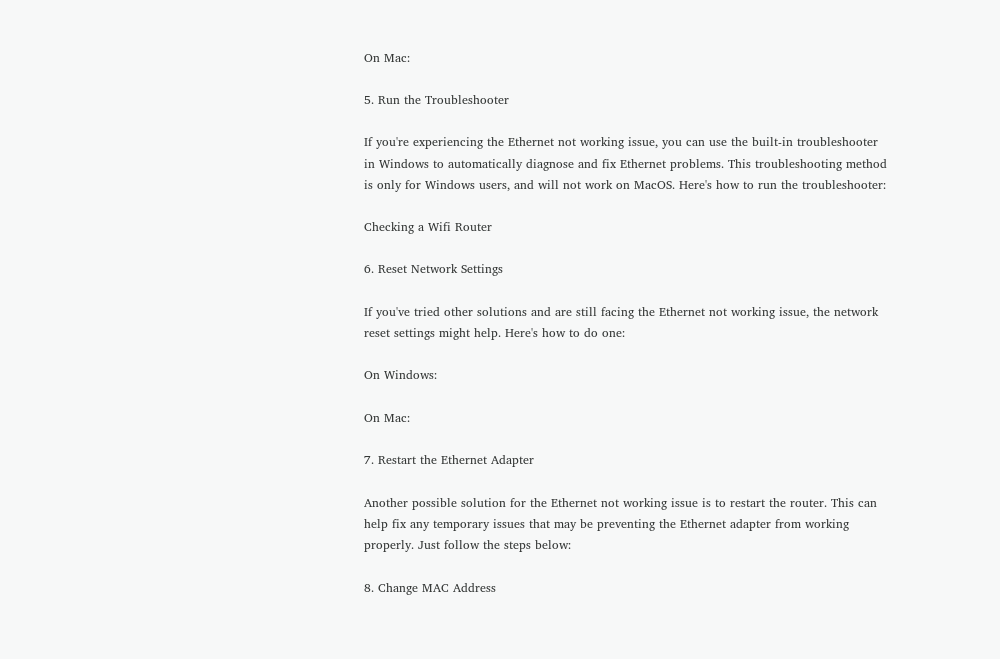On Mac:

5. Run the Troubleshooter

If you're experiencing the Ethernet not working issue, you can use the built-in troubleshooter in Windows to automatically diagnose and fix Ethernet problems. This troubleshooting method is only for Windows users, and will not work on MacOS. Here's how to run the troubleshooter:

Checking a Wifi Router

6. Reset Network Settings

If you've tried other solutions and are still facing the Ethernet not working issue, the network reset settings might help. Here's how to do one:

On Windows:

On Mac:

7. Restart the Ethernet Adapter

Another possible solution for the Ethernet not working issue is to restart the router. This can help fix any temporary issues that may be preventing the Ethernet adapter from working properly. Just follow the steps below:

8. Change MAC Address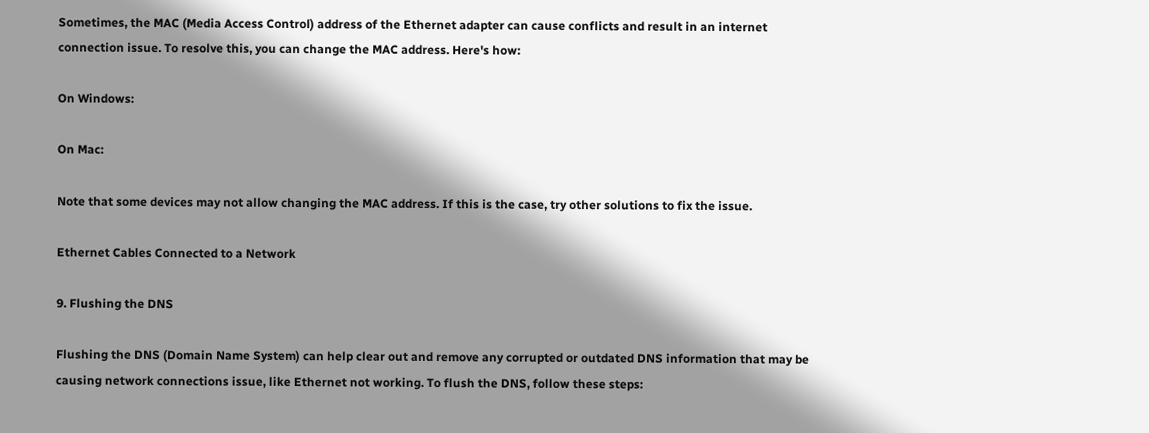Sometimes, the MAC (Media Access Control) address of the Ethernet adapter can cause conflicts and result in an internet connection issue. To resolve this, you can change the MAC address. Here's how:

On Windows:

On Mac:

Note that some devices may not allow changing the MAC address. If this is the case, try other solutions to fix the issue.

Ethernet Cables Connected to a Network

9. Flushing the DNS

Flushing the DNS (Domain Name System) can help clear out and remove any corrupted or outdated DNS information that may be causing network connections issue, like Ethernet not working. To flush the DNS, follow these steps: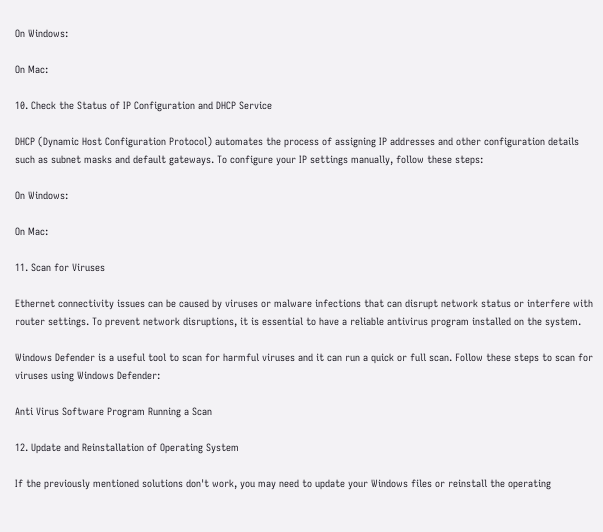On Windows:

On Mac:

10. Check the Status of IP Configuration and DHCP Service

DHCP (Dynamic Host Configuration Protocol) automates the process of assigning IP addresses and other configuration details such as subnet masks and default gateways. To configure your IP settings manually, follow these steps:

On Windows:

On Mac:

11. Scan for Viruses

Ethernet connectivity issues can be caused by viruses or malware infections that can disrupt network status or interfere with router settings. To prevent network disruptions, it is essential to have a reliable antivirus program installed on the system.

Windows Defender is a useful tool to scan for harmful viruses and it can run a quick or full scan. Follow these steps to scan for viruses using Windows Defender:

Anti Virus Software Program Running a Scan

12. Update and Reinstallation of Operating System

If the previously mentioned solutions don't work, you may need to update your Windows files or reinstall the operating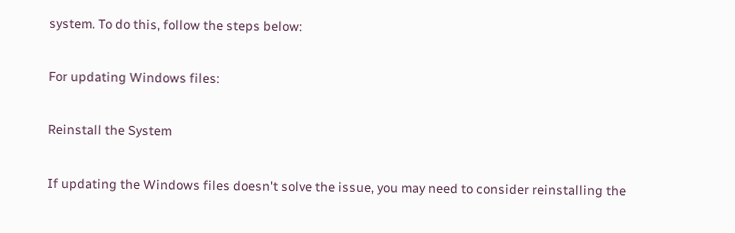system. To do this, follow the steps below:

For updating Windows files:

Reinstall the System

If updating the Windows files doesn't solve the issue, you may need to consider reinstalling the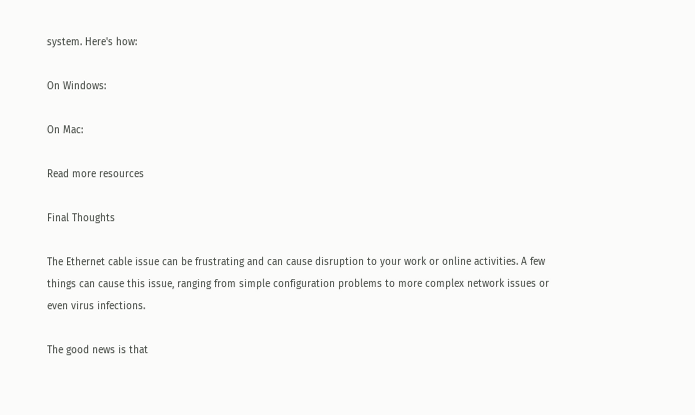system. Here's how:

On Windows:

On Mac:

Read more resources

Final Thoughts

The Ethernet cable issue can be frustrating and can cause disruption to your work or online activities. A few things can cause this issue, ranging from simple configuration problems to more complex network issues or even virus infections.

The good news is that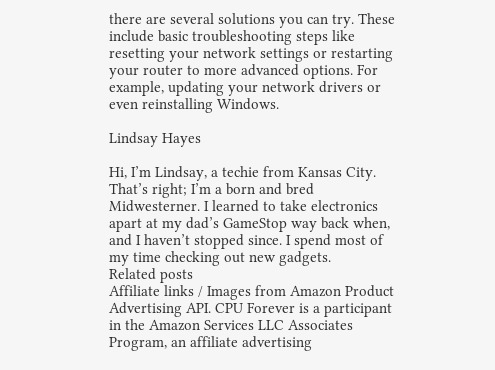there are several solutions you can try. These include basic troubleshooting steps like resetting your network settings or restarting your router to more advanced options. For example, updating your network drivers or even reinstalling Windows.

Lindsay Hayes

Hi, I’m Lindsay, a techie from Kansas City. That’s right; I’m a born and bred Midwesterner. I learned to take electronics apart at my dad’s GameStop way back when, and I haven’t stopped since. I spend most of my time checking out new gadgets.
Related posts
Affiliate links / Images from Amazon Product Advertising API. CPU Forever is a participant in the Amazon Services LLC Associates Program, an affiliate advertising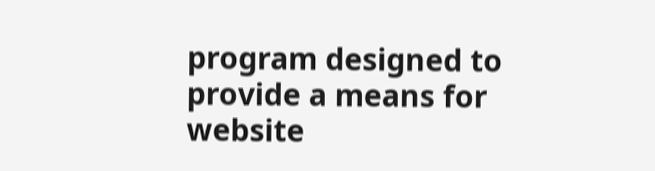program designed to provide a means for website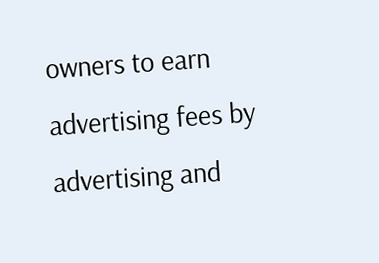owners to earn advertising fees by advertising and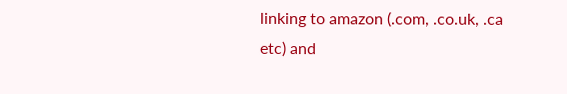linking to amazon (.com, .co.uk, .ca etc) and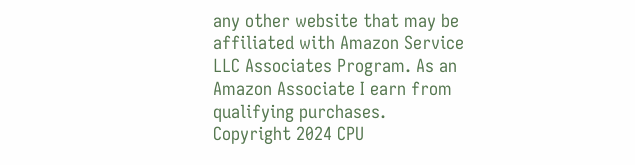any other website that may be affiliated with Amazon Service LLC Associates Program. As an Amazon Associate I earn from qualifying purchases.
Copyright 2024 CPU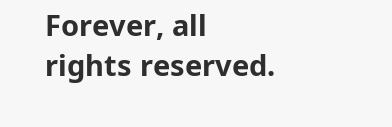Forever, all rights reserved.